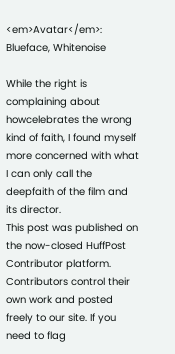<em>Avatar</em>: Blueface, Whitenoise

While the right is complaining about howcelebrates the wrong kind of faith, I found myself more concerned with what I can only call the deepfaith of the film and its director.
This post was published on the now-closed HuffPost Contributor platform. Contributors control their own work and posted freely to our site. If you need to flag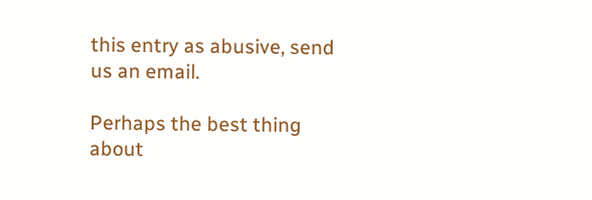this entry as abusive, send us an email.

Perhaps the best thing about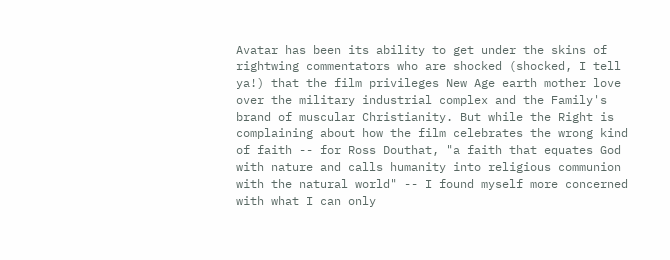Avatar has been its ability to get under the skins of rightwing commentators who are shocked (shocked, I tell ya!) that the film privileges New Age earth mother love over the military industrial complex and the Family's brand of muscular Christianity. But while the Right is complaining about how the film celebrates the wrong kind of faith -- for Ross Douthat, "a faith that equates God with nature and calls humanity into religious communion with the natural world" -- I found myself more concerned with what I can only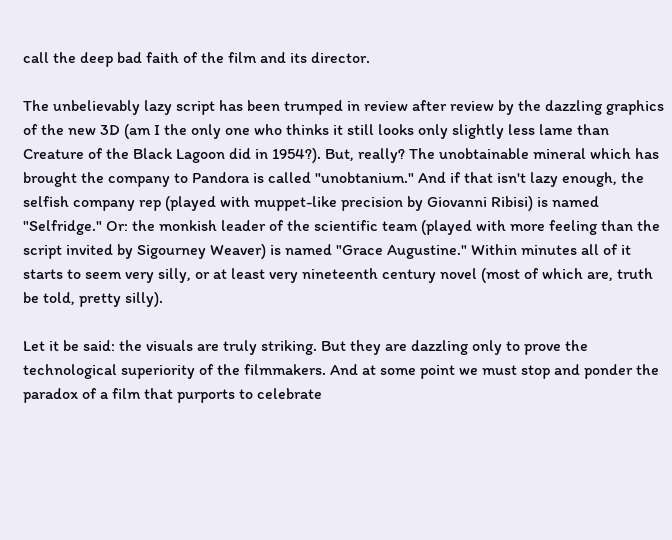call the deep bad faith of the film and its director.

The unbelievably lazy script has been trumped in review after review by the dazzling graphics of the new 3D (am I the only one who thinks it still looks only slightly less lame than Creature of the Black Lagoon did in 1954?). But, really? The unobtainable mineral which has brought the company to Pandora is called "unobtanium." And if that isn't lazy enough, the selfish company rep (played with muppet-like precision by Giovanni Ribisi) is named "Selfridge." Or: the monkish leader of the scientific team (played with more feeling than the script invited by Sigourney Weaver) is named "Grace Augustine." Within minutes all of it starts to seem very silly, or at least very nineteenth century novel (most of which are, truth be told, pretty silly).

Let it be said: the visuals are truly striking. But they are dazzling only to prove the technological superiority of the filmmakers. And at some point we must stop and ponder the paradox of a film that purports to celebrate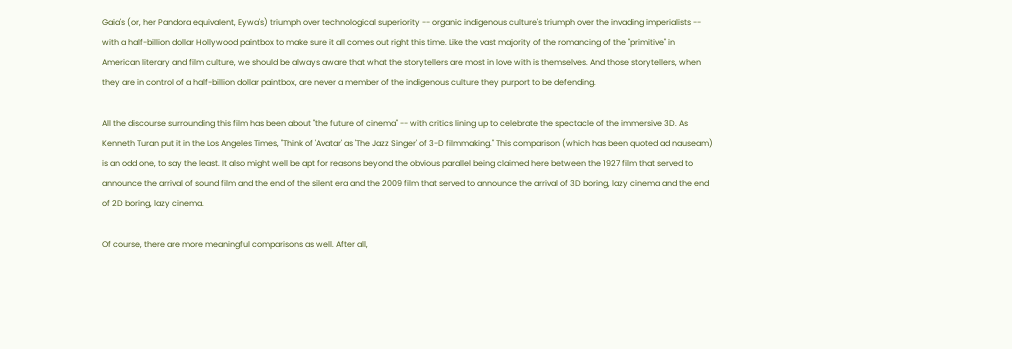Gaia's (or, her Pandora equivalent, Eywa's) triumph over technological superiority -- organic indigenous culture's triumph over the invading imperialists -- with a half-billion dollar Hollywood paintbox to make sure it all comes out right this time. Like the vast majority of the romancing of the "primitive" in American literary and film culture, we should be always aware that what the storytellers are most in love with is themselves. And those storytellers, when they are in control of a half-billion dollar paintbox, are never a member of the indigenous culture they purport to be defending.

All the discourse surrounding this film has been about "the future of cinema" -- with critics lining up to celebrate the spectacle of the immersive 3D. As Kenneth Turan put it in the Los Angeles Times, "Think of 'Avatar' as 'The Jazz Singer' of 3-D filmmaking." This comparison (which has been quoted ad nauseam) is an odd one, to say the least. It also might well be apt for reasons beyond the obvious parallel being claimed here between the 1927 film that served to announce the arrival of sound film and the end of the silent era and the 2009 film that served to announce the arrival of 3D boring, lazy cinema and the end of 2D boring, lazy cinema.

Of course, there are more meaningful comparisons as well. After all,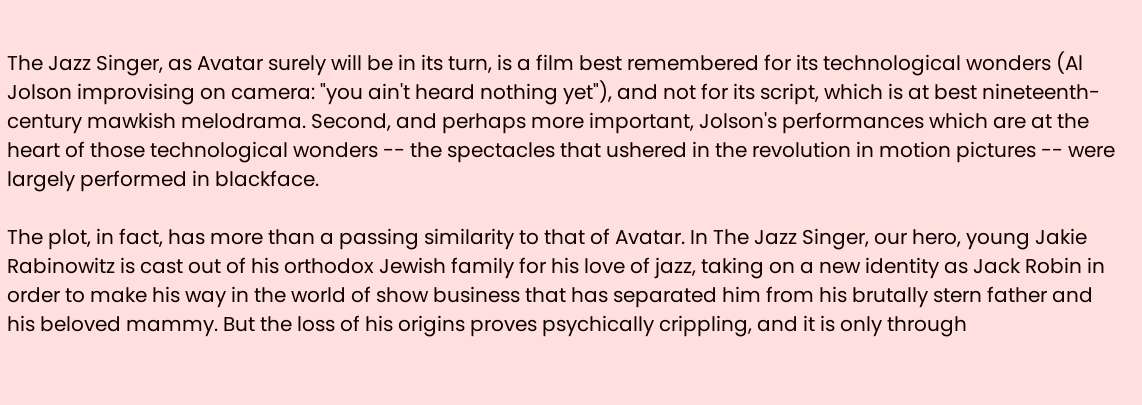The Jazz Singer, as Avatar surely will be in its turn, is a film best remembered for its technological wonders (Al Jolson improvising on camera: "you ain't heard nothing yet"), and not for its script, which is at best nineteenth-century mawkish melodrama. Second, and perhaps more important, Jolson's performances which are at the heart of those technological wonders -- the spectacles that ushered in the revolution in motion pictures -- were largely performed in blackface.

The plot, in fact, has more than a passing similarity to that of Avatar. In The Jazz Singer, our hero, young Jakie Rabinowitz is cast out of his orthodox Jewish family for his love of jazz, taking on a new identity as Jack Robin in order to make his way in the world of show business that has separated him from his brutally stern father and his beloved mammy. But the loss of his origins proves psychically crippling, and it is only through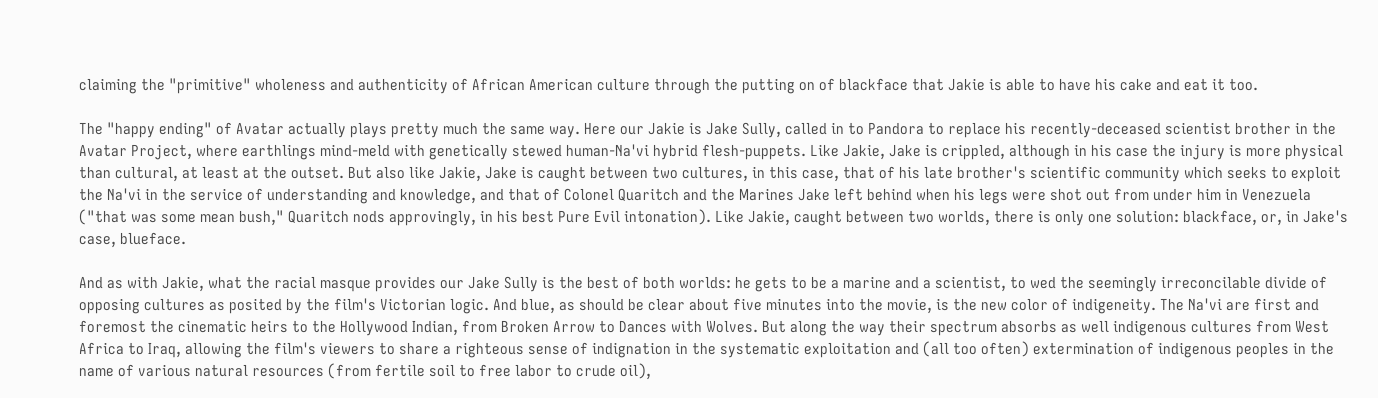claiming the "primitive" wholeness and authenticity of African American culture through the putting on of blackface that Jakie is able to have his cake and eat it too.

The "happy ending" of Avatar actually plays pretty much the same way. Here our Jakie is Jake Sully, called in to Pandora to replace his recently-deceased scientist brother in the Avatar Project, where earthlings mind-meld with genetically stewed human-Na'vi hybrid flesh-puppets. Like Jakie, Jake is crippled, although in his case the injury is more physical than cultural, at least at the outset. But also like Jakie, Jake is caught between two cultures, in this case, that of his late brother's scientific community which seeks to exploit the Na'vi in the service of understanding and knowledge, and that of Colonel Quaritch and the Marines Jake left behind when his legs were shot out from under him in Venezuela ("that was some mean bush," Quaritch nods approvingly, in his best Pure Evil intonation). Like Jakie, caught between two worlds, there is only one solution: blackface, or, in Jake's case, blueface.

And as with Jakie, what the racial masque provides our Jake Sully is the best of both worlds: he gets to be a marine and a scientist, to wed the seemingly irreconcilable divide of opposing cultures as posited by the film's Victorian logic. And blue, as should be clear about five minutes into the movie, is the new color of indigeneity. The Na'vi are first and foremost the cinematic heirs to the Hollywood Indian, from Broken Arrow to Dances with Wolves. But along the way their spectrum absorbs as well indigenous cultures from West Africa to Iraq, allowing the film's viewers to share a righteous sense of indignation in the systematic exploitation and (all too often) extermination of indigenous peoples in the name of various natural resources (from fertile soil to free labor to crude oil),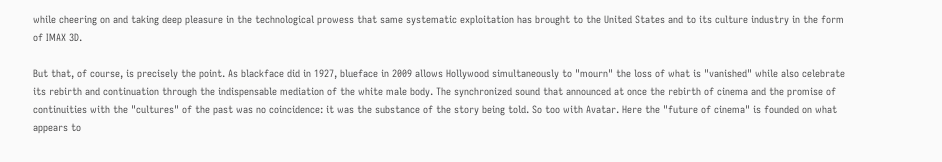while cheering on and taking deep pleasure in the technological prowess that same systematic exploitation has brought to the United States and to its culture industry in the form of IMAX 3D.

But that, of course, is precisely the point. As blackface did in 1927, blueface in 2009 allows Hollywood simultaneously to "mourn" the loss of what is "vanished" while also celebrate its rebirth and continuation through the indispensable mediation of the white male body. The synchronized sound that announced at once the rebirth of cinema and the promise of continuities with the "cultures" of the past was no coincidence: it was the substance of the story being told. So too with Avatar. Here the "future of cinema" is founded on what appears to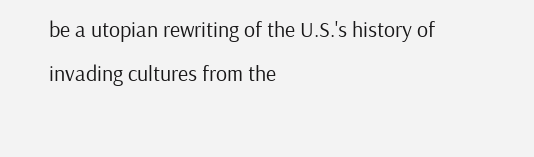be a utopian rewriting of the U.S.'s history of invading cultures from the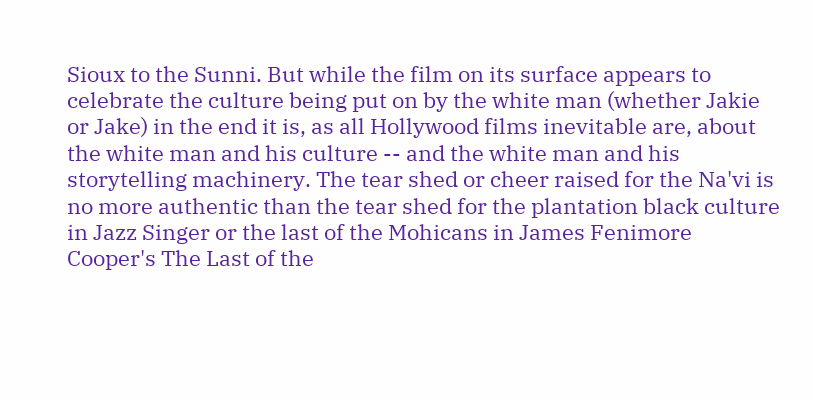Sioux to the Sunni. But while the film on its surface appears to celebrate the culture being put on by the white man (whether Jakie or Jake) in the end it is, as all Hollywood films inevitable are, about the white man and his culture -- and the white man and his storytelling machinery. The tear shed or cheer raised for the Na'vi is no more authentic than the tear shed for the plantation black culture in Jazz Singer or the last of the Mohicans in James Fenimore Cooper's The Last of the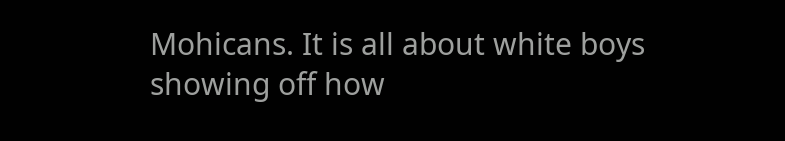Mohicans. It is all about white boys showing off how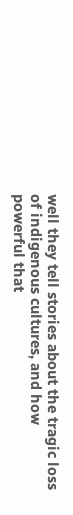well they tell stories about the tragic loss of indigenous cultures, and how powerful that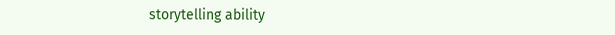storytelling ability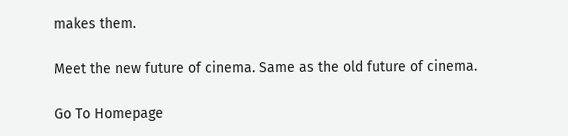makes them.

Meet the new future of cinema. Same as the old future of cinema.

Go To Homepage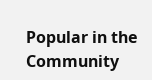Popular in the Community